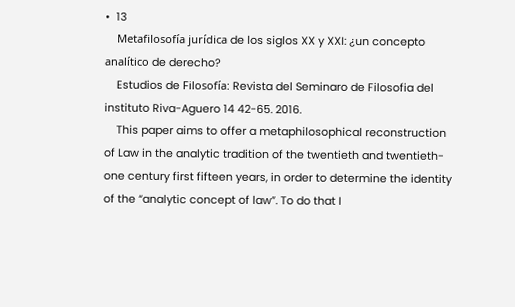•  13
    Metafilosofía jurídica de los siglos XX y XXI: ¿un concepto analítico de derecho?
    Estudios de Filosofía: Revista del Seminaro de Filosofia del instituto Riva-Aguero 14 42-65. 2016.
    This paper aims to offer a metaphilosophical reconstruction of Law in the analytic tradition of the twentieth and twentieth-one century first fifteen years, in order to determine the identity of the “analytic concept of law”. To do that I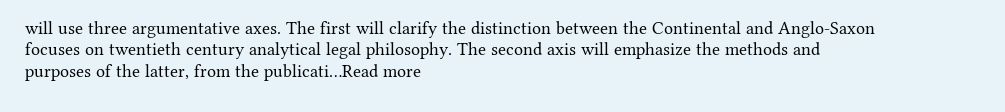will use three argumentative axes. The first will clarify the distinction between the Continental and Anglo-Saxon focuses on twentieth century analytical legal philosophy. The second axis will emphasize the methods and purposes of the latter, from the publicati…Read more